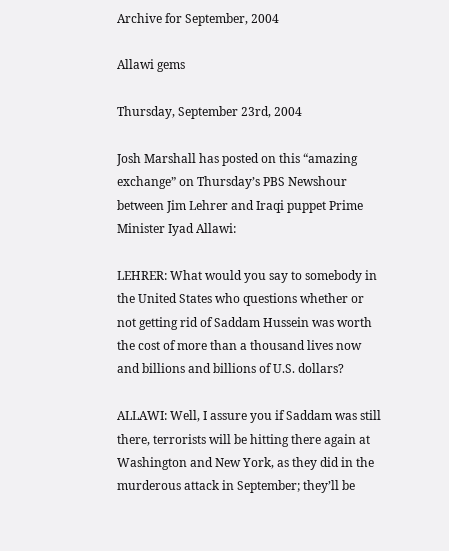Archive for September, 2004

Allawi gems

Thursday, September 23rd, 2004

Josh Marshall has posted on this “amazing exchange” on Thursday’s PBS Newshour between Jim Lehrer and Iraqi puppet Prime Minister Iyad Allawi:

LEHRER: What would you say to somebody in the United States who questions whether or not getting rid of Saddam Hussein was worth the cost of more than a thousand lives now and billions and billions of U.S. dollars?

ALLAWI: Well, I assure you if Saddam was still there, terrorists will be hitting there again at Washington and New York, as they did in the murderous attack in September; they’ll be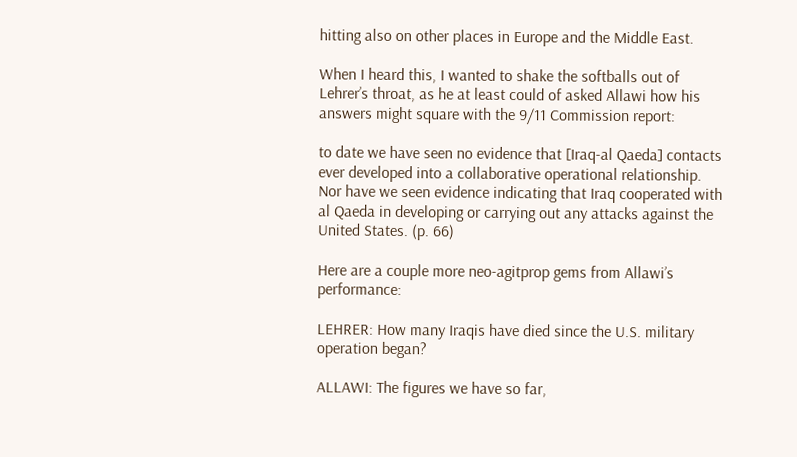hitting also on other places in Europe and the Middle East.

When I heard this, I wanted to shake the softballs out of Lehrer’s throat, as he at least could of asked Allawi how his answers might square with the 9/11 Commission report:

to date we have seen no evidence that [Iraq-al Qaeda] contacts ever developed into a collaborative operational relationship. Nor have we seen evidence indicating that Iraq cooperated with al Qaeda in developing or carrying out any attacks against the United States. (p. 66)

Here are a couple more neo-agitprop gems from Allawi’s performance:

LEHRER: How many Iraqis have died since the U.S. military operation began?

ALLAWI: The figures we have so far,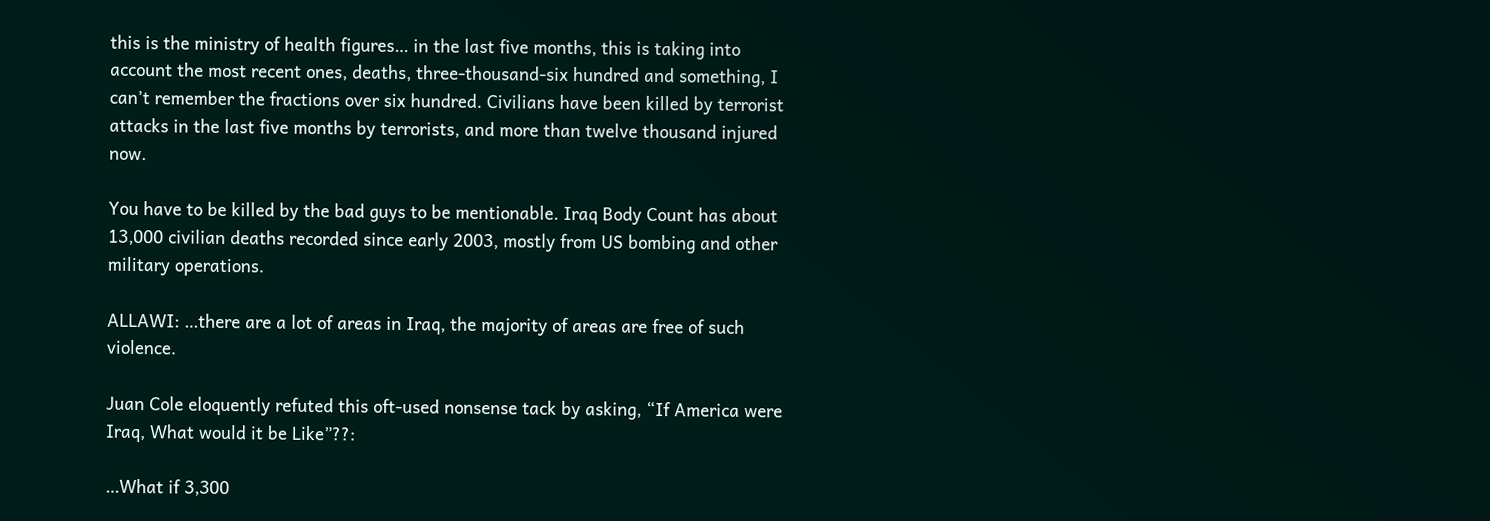this is the ministry of health figures… in the last five months, this is taking into account the most recent ones, deaths, three-thousand-six hundred and something, I can’t remember the fractions over six hundred. Civilians have been killed by terrorist attacks in the last five months by terrorists, and more than twelve thousand injured now.

You have to be killed by the bad guys to be mentionable. Iraq Body Count has about 13,000 civilian deaths recorded since early 2003, mostly from US bombing and other military operations.

ALLAWI: …there are a lot of areas in Iraq, the majority of areas are free of such violence.

Juan Cole eloquently refuted this oft-used nonsense tack by asking, “If America were Iraq, What would it be Like”??:

…What if 3,300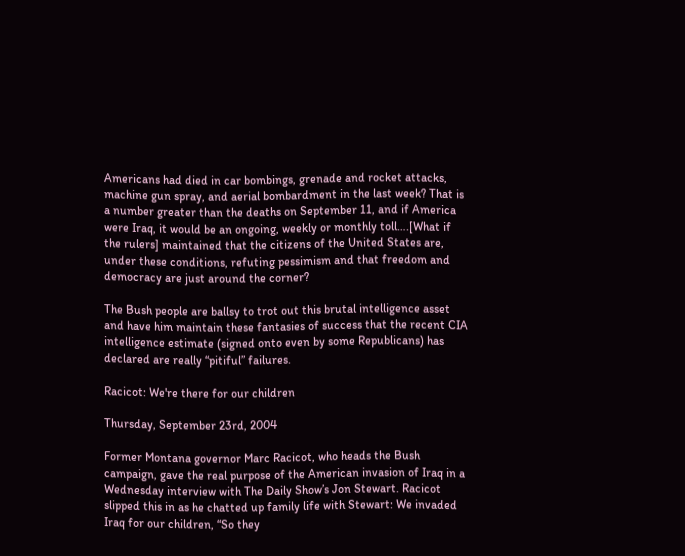Americans had died in car bombings, grenade and rocket attacks, machine gun spray, and aerial bombardment in the last week? That is a number greater than the deaths on September 11, and if America were Iraq, it would be an ongoing, weekly or monthly toll….[What if the rulers] maintained that the citizens of the United States are, under these conditions, refuting pessimism and that freedom and democracy are just around the corner?

The Bush people are ballsy to trot out this brutal intelligence asset and have him maintain these fantasies of success that the recent CIA intelligence estimate (signed onto even by some Republicans) has declared are really “pitiful” failures.

Racicot: We're there for our children

Thursday, September 23rd, 2004

Former Montana governor Marc Racicot, who heads the Bush campaign, gave the real purpose of the American invasion of Iraq in a Wednesday interview with The Daily Show’s Jon Stewart. Racicot slipped this in as he chatted up family life with Stewart: We invaded Iraq for our children, “So they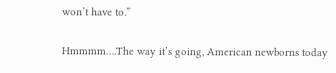won’t have to.”

Hmmmm….The way it’s going, American newborns today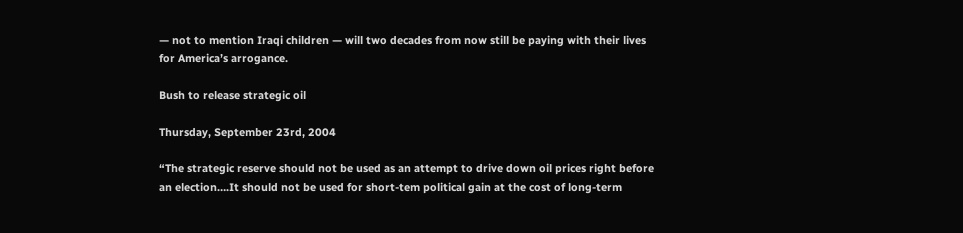— not to mention Iraqi children — will two decades from now still be paying with their lives for America’s arrogance.

Bush to release strategic oil

Thursday, September 23rd, 2004

“The strategic reserve should not be used as an attempt to drive down oil prices right before an election….It should not be used for short-tem political gain at the cost of long-term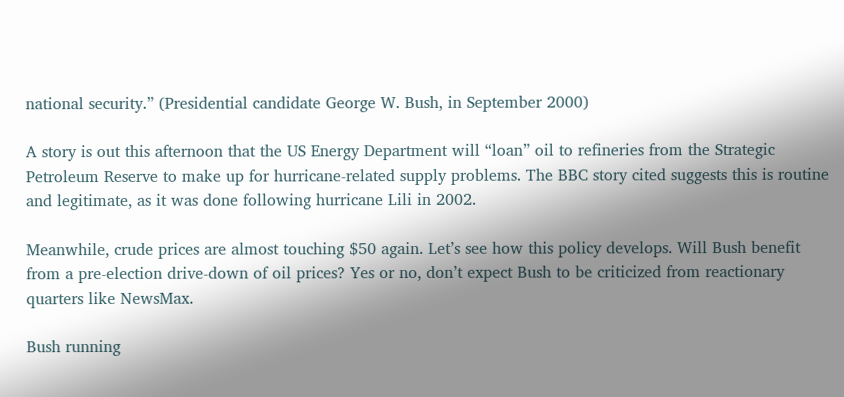national security.” (Presidential candidate George W. Bush, in September 2000)

A story is out this afternoon that the US Energy Department will “loan” oil to refineries from the Strategic Petroleum Reserve to make up for hurricane-related supply problems. The BBC story cited suggests this is routine and legitimate, as it was done following hurricane Lili in 2002.

Meanwhile, crude prices are almost touching $50 again. Let’s see how this policy develops. Will Bush benefit from a pre-election drive-down of oil prices? Yes or no, don’t expect Bush to be criticized from reactionary quarters like NewsMax.

Bush running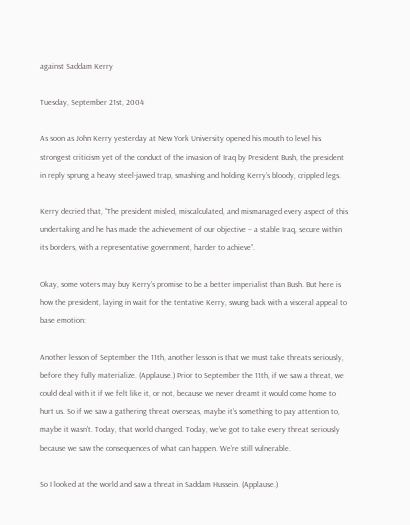against Saddam Kerry

Tuesday, September 21st, 2004

As soon as John Kerry yesterday at New York University opened his mouth to level his strongest criticism yet of the conduct of the invasion of Iraq by President Bush, the president in reply sprung a heavy steel-jawed trap, smashing and holding Kerry’s bloody, crippled legs.

Kerry decried that, “The president misled, miscalculated, and mismanaged every aspect of this undertaking and he has made the achievement of our objective – a stable Iraq, secure within its borders, with a representative government, harder to achieve”.

Okay, some voters may buy Kerry’s promise to be a better imperialist than Bush. But here is how the president, laying in wait for the tentative Kerry, swung back with a visceral appeal to base emotion:

Another lesson of September the 11th, another lesson is that we must take threats seriously, before they fully materialize. (Applause.) Prior to September the 11th, if we saw a threat, we could deal with it if we felt like it, or not, because we never dreamt it would come home to hurt us. So if we saw a gathering threat overseas, maybe it’s something to pay attention to, maybe it wasn’t. Today, that world changed. Today, we’ve got to take every threat seriously because we saw the consequences of what can happen. We’re still vulnerable.

So I looked at the world and saw a threat in Saddam Hussein. (Applause.)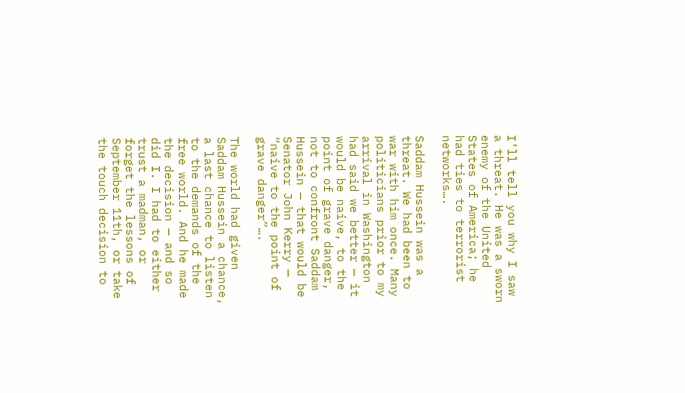I’ll tell you why I saw a threat. He was a sworn enemy of the United States of America; he had ties to terrorist networks….

Saddam Hussein was a threat. We had been to war with him once. Many politicians prior to my arrival in Washington had said we better — it would be naive, to the point of grave danger, not to confront Saddam Hussein — that would be Senator John Kerry — “naive to the point of grave danger”….

The world had given Saddam Hussein a chance, a last chance to listen to the demands of the free world. And he made the decision — and so did I. I had to either trust a madman, or forget the lessons of September 11th, or take the touch decision to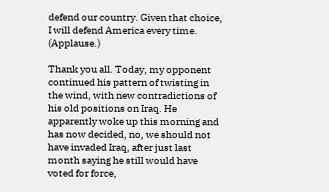defend our country. Given that choice, I will defend America every time. (Applause.)

Thank you all. Today, my opponent continued his pattern of twisting in the wind, with new contradictions of his old positions on Iraq. He apparently woke up this morning and has now decided, no, we should not have invaded Iraq, after just last month saying he still would have voted for force,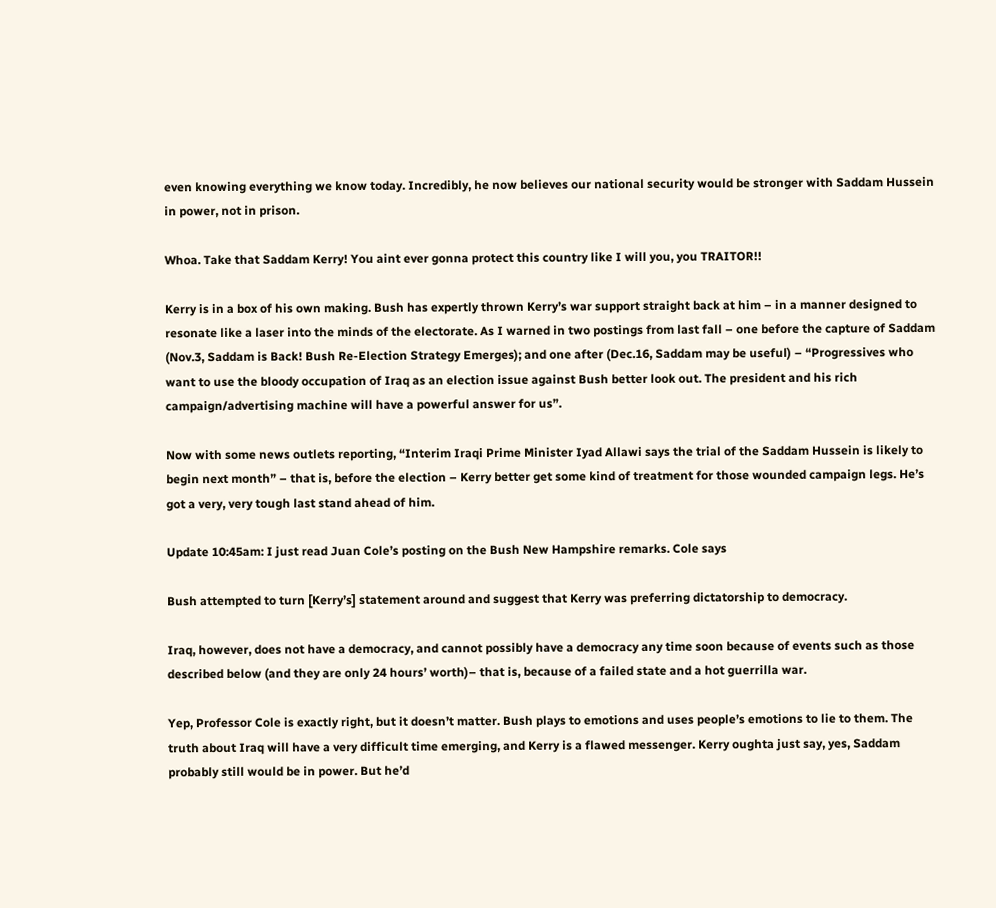even knowing everything we know today. Incredibly, he now believes our national security would be stronger with Saddam Hussein in power, not in prison.

Whoa. Take that Saddam Kerry! You aint ever gonna protect this country like I will you, you TRAITOR!!

Kerry is in a box of his own making. Bush has expertly thrown Kerry’s war support straight back at him – in a manner designed to resonate like a laser into the minds of the electorate. As I warned in two postings from last fall – one before the capture of Saddam (Nov.3, Saddam is Back! Bush Re-Election Strategy Emerges); and one after (Dec.16, Saddam may be useful) – “Progressives who want to use the bloody occupation of Iraq as an election issue against Bush better look out. The president and his rich campaign/advertising machine will have a powerful answer for us”.

Now with some news outlets reporting, “Interim Iraqi Prime Minister Iyad Allawi says the trial of the Saddam Hussein is likely to begin next month” – that is, before the election – Kerry better get some kind of treatment for those wounded campaign legs. He’s got a very, very tough last stand ahead of him.

Update 10:45am: I just read Juan Cole’s posting on the Bush New Hampshire remarks. Cole says

Bush attempted to turn [Kerry’s] statement around and suggest that Kerry was preferring dictatorship to democracy.

Iraq, however, does not have a democracy, and cannot possibly have a democracy any time soon because of events such as those described below (and they are only 24 hours’ worth)– that is, because of a failed state and a hot guerrilla war.

Yep, Professor Cole is exactly right, but it doesn’t matter. Bush plays to emotions and uses people’s emotions to lie to them. The truth about Iraq will have a very difficult time emerging, and Kerry is a flawed messenger. Kerry oughta just say, yes, Saddam probably still would be in power. But he’d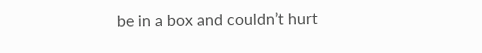be in a box and couldn’t hurt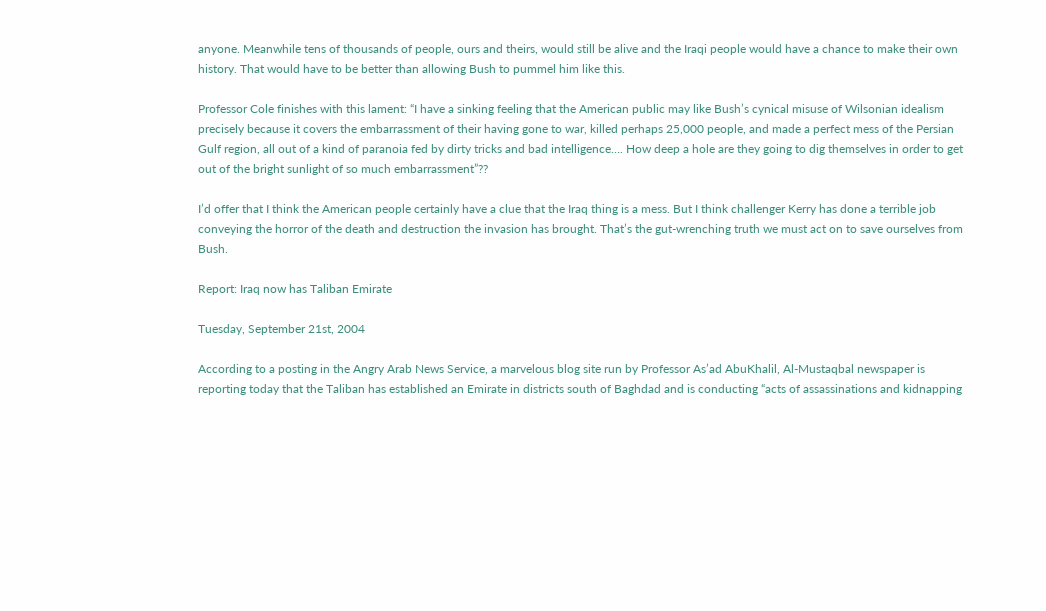anyone. Meanwhile tens of thousands of people, ours and theirs, would still be alive and the Iraqi people would have a chance to make their own history. That would have to be better than allowing Bush to pummel him like this.

Professor Cole finishes with this lament: “I have a sinking feeling that the American public may like Bush’s cynical misuse of Wilsonian idealism precisely because it covers the embarrassment of their having gone to war, killed perhaps 25,000 people, and made a perfect mess of the Persian Gulf region, all out of a kind of paranoia fed by dirty tricks and bad intelligence…. How deep a hole are they going to dig themselves in order to get out of the bright sunlight of so much embarrassment”??

I’d offer that I think the American people certainly have a clue that the Iraq thing is a mess. But I think challenger Kerry has done a terrible job conveying the horror of the death and destruction the invasion has brought. That’s the gut-wrenching truth we must act on to save ourselves from Bush.

Report: Iraq now has Taliban Emirate

Tuesday, September 21st, 2004

According to a posting in the Angry Arab News Service, a marvelous blog site run by Professor As’ad AbuKhalil, Al-Mustaqbal newspaper is reporting today that the Taliban has established an Emirate in districts south of Baghdad and is conducting “acts of assassinations and kidnapping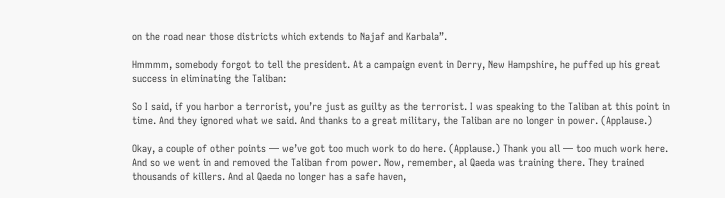on the road near those districts which extends to Najaf and Karbala”.

Hmmmm, somebody forgot to tell the president. At a campaign event in Derry, New Hampshire, he puffed up his great success in eliminating the Taliban:

So I said, if you harbor a terrorist, you’re just as guilty as the terrorist. I was speaking to the Taliban at this point in time. And they ignored what we said. And thanks to a great military, the Taliban are no longer in power. (Applause.)

Okay, a couple of other points — we’ve got too much work to do here. (Applause.) Thank you all — too much work here. And so we went in and removed the Taliban from power. Now, remember, al Qaeda was training there. They trained thousands of killers. And al Qaeda no longer has a safe haven,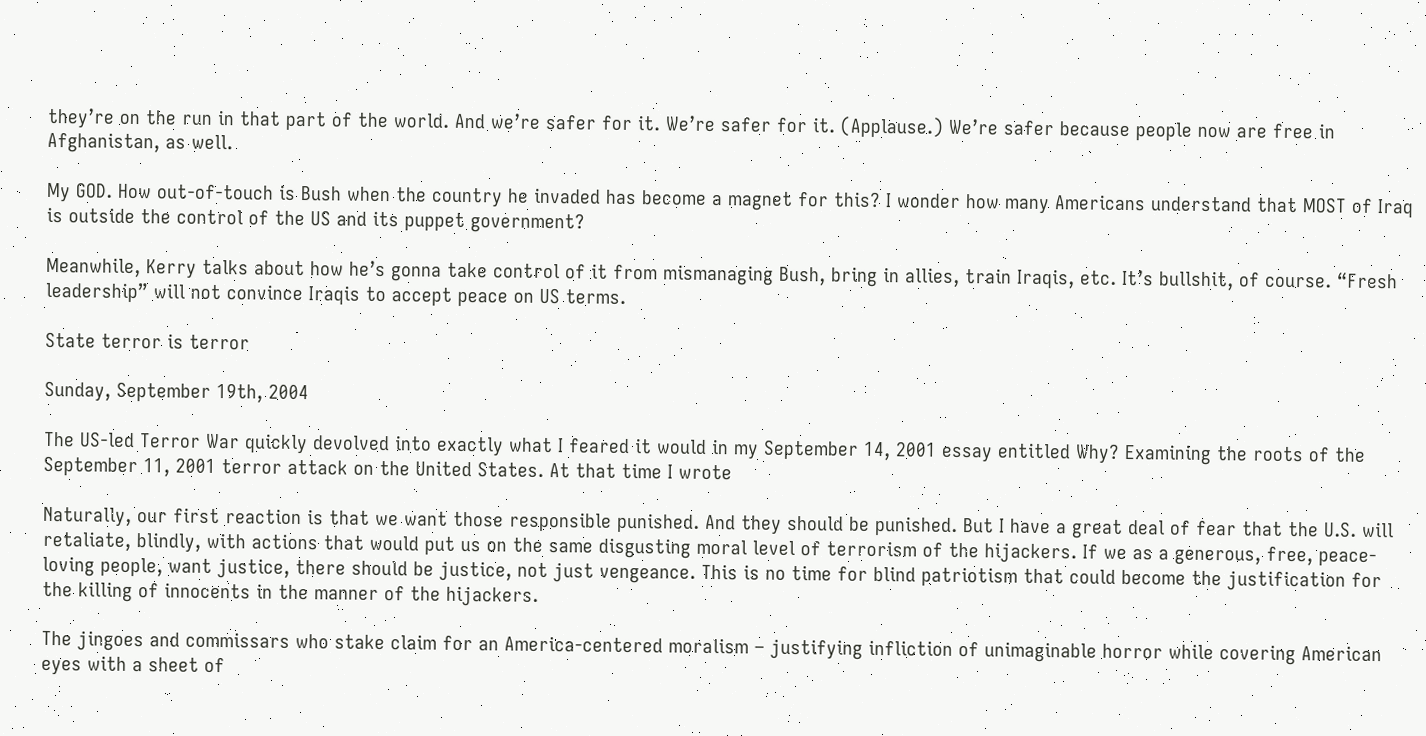they’re on the run in that part of the world. And we’re safer for it. We’re safer for it. (Applause.) We’re safer because people now are free in Afghanistan, as well.

My GOD. How out-of-touch is Bush when the country he invaded has become a magnet for this? I wonder how many Americans understand that MOST of Iraq is outside the control of the US and its puppet government?

Meanwhile, Kerry talks about how he’s gonna take control of it from mismanaging Bush, bring in allies, train Iraqis, etc. It’s bullshit, of course. “Fresh leadership” will not convince Iraqis to accept peace on US terms.

State terror is terror

Sunday, September 19th, 2004

The US-led Terror War quickly devolved into exactly what I feared it would in my September 14, 2001 essay entitled Why? Examining the roots of the September 11, 2001 terror attack on the United States. At that time I wrote

Naturally, our first reaction is that we want those responsible punished. And they should be punished. But I have a great deal of fear that the U.S. will retaliate, blindly, with actions that would put us on the same disgusting moral level of terrorism of the hijackers. If we as a generous, free, peace-loving people, want justice, there should be justice, not just vengeance. This is no time for blind patriotism that could become the justification for the killing of innocents in the manner of the hijackers.

The jingoes and commissars who stake claim for an America-centered moralism – justifying infliction of unimaginable horror while covering American eyes with a sheet of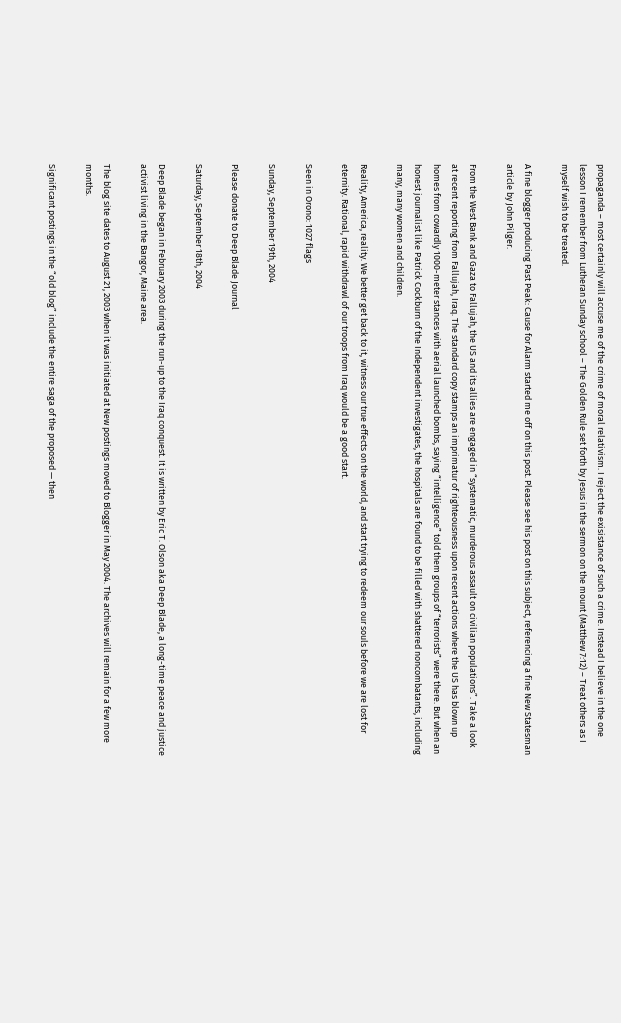propaganda – most certainly will accuse me of the crime of moral relativism. I reject the exisistance of such a crime. Instead I believe in the one lesson I remember from Lutheran Sunday school – The Golden Rule set forth by Jesus in the sermon on the mount (Matthew 7:12) – Treat others as I myself wish to be treated.

A fine blogger producing Past Peak: Cause for Alarm started me off on this post. Please see his post on this subject, referencing a fine New Statesman article by John Pilger.

From the West Bank and Gaza to Fallujah, the US and its allies are engaged in “systematic, murderous assault on civilian populations”. Take a look at recent reporting from Fallujah, Iraq. The standard copy stamps an imprimatur of righteousness upon recent actions where the US has blown up homes from cowardly 1000-meter stances with aerial launched bombs, saying “intelligence” told them groups of “terrorists” were there. But when an honest journalist like Patrick Cockburn of the Independent investigates, the hospitals are found to be filled with shattered noncombatants, including many, many women and children.

Reality, America, reality. We better get back to it, witness our true effects on the world, and start trying to redeem our souls before we are lost for eternity. Rational, rapid withdrawl of our troops from Iraq would be a good start.

Seen in Orono: 1027 flags

Sunday, September 19th, 2004

Please donate to Deep Blade Journal

Saturday, September 18th, 2004

Deep Blade began in February 2003 during the run-up to the Iraq conquest. It is written by Eric T. Olson aka Deep Blade, a long-time peace and justice activist living in the Bangor, Maine area.

The blog site dates to August 21, 2003 when it was initiated at New postings moved to Blogger in May 2004. The archives will remain for a few more months.

Significant postings in the “old blog” include the entire saga of the proposed — then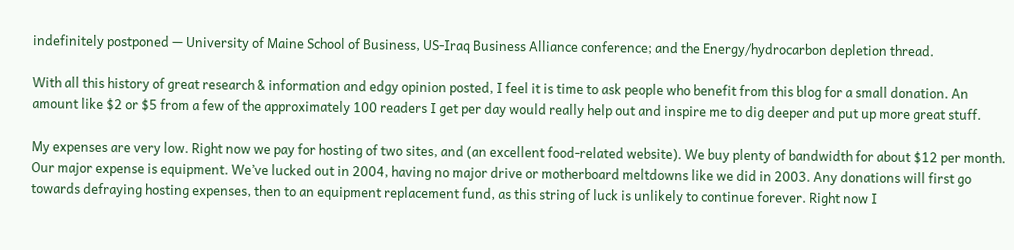indefinitely postponed — University of Maine School of Business, US-Iraq Business Alliance conference; and the Energy/hydrocarbon depletion thread.

With all this history of great research & information and edgy opinion posted, I feel it is time to ask people who benefit from this blog for a small donation. An amount like $2 or $5 from a few of the approximately 100 readers I get per day would really help out and inspire me to dig deeper and put up more great stuff.

My expenses are very low. Right now we pay for hosting of two sites, and (an excellent food-related website). We buy plenty of bandwidth for about $12 per month. Our major expense is equipment. We’ve lucked out in 2004, having no major drive or motherboard meltdowns like we did in 2003. Any donations will first go towards defraying hosting expenses, then to an equipment replacement fund, as this string of luck is unlikely to continue forever. Right now I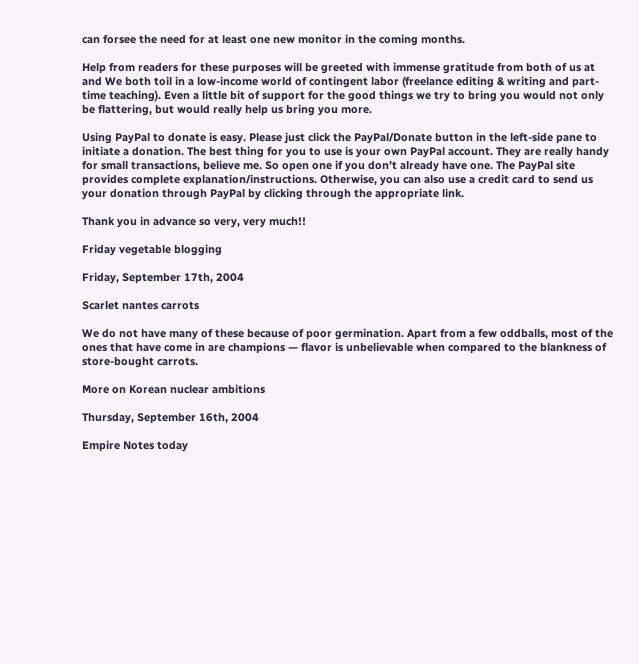can forsee the need for at least one new monitor in the coming months.

Help from readers for these purposes will be greeted with immense gratitude from both of us at and We both toil in a low-income world of contingent labor (freelance editing & writing and part-time teaching). Even a little bit of support for the good things we try to bring you would not only be flattering, but would really help us bring you more.

Using PayPal to donate is easy. Please just click the PayPal/Donate button in the left-side pane to initiate a donation. The best thing for you to use is your own PayPal account. They are really handy for small transactions, believe me. So open one if you don’t already have one. The PayPal site provides complete explanation/instructions. Otherwise, you can also use a credit card to send us your donation through PayPal by clicking through the appropriate link.

Thank you in advance so very, very much!!

Friday vegetable blogging

Friday, September 17th, 2004

Scarlet nantes carrots

We do not have many of these because of poor germination. Apart from a few oddballs, most of the ones that have come in are champions — flavor is unbelievable when compared to the blankness of store-bought carrots.

More on Korean nuclear ambitions

Thursday, September 16th, 2004

Empire Notes today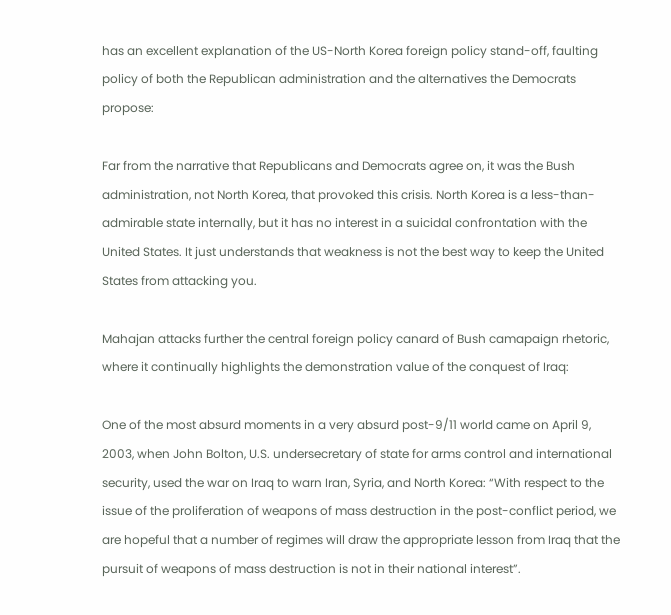has an excellent explanation of the US-North Korea foreign policy stand-off, faulting policy of both the Republican administration and the alternatives the Democrats propose:

Far from the narrative that Republicans and Democrats agree on, it was the Bush administration, not North Korea, that provoked this crisis. North Korea is a less-than-admirable state internally, but it has no interest in a suicidal confrontation with the United States. It just understands that weakness is not the best way to keep the United States from attacking you.

Mahajan attacks further the central foreign policy canard of Bush camapaign rhetoric, where it continually highlights the demonstration value of the conquest of Iraq:

One of the most absurd moments in a very absurd post-9/11 world came on April 9, 2003, when John Bolton, U.S. undersecretary of state for arms control and international security, used the war on Iraq to warn Iran, Syria, and North Korea: “With respect to the issue of the proliferation of weapons of mass destruction in the post-conflict period, we are hopeful that a number of regimes will draw the appropriate lesson from Iraq that the pursuit of weapons of mass destruction is not in their national interest”.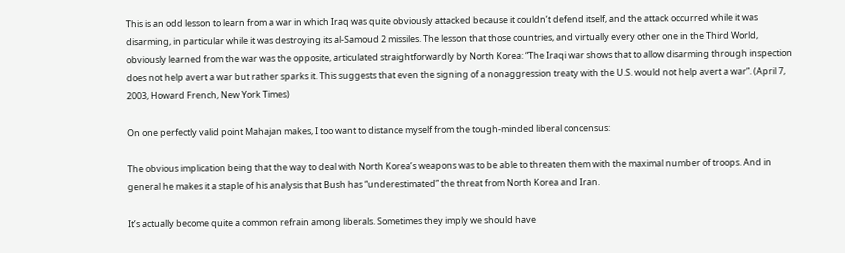This is an odd lesson to learn from a war in which Iraq was quite obviously attacked because it couldn’t defend itself, and the attack occurred while it was disarming, in particular while it was destroying its al-Samoud 2 missiles. The lesson that those countries, and virtually every other one in the Third World, obviously learned from the war was the opposite, articulated straightforwardly by North Korea: “The Iraqi war shows that to allow disarming through inspection does not help avert a war but rather sparks it. This suggests that even the signing of a nonaggression treaty with the U.S. would not help avert a war”. (April 7, 2003, Howard French, New York Times)

On one perfectly valid point Mahajan makes, I too want to distance myself from the tough-minded liberal concensus:

The obvious implication being that the way to deal with North Korea’s weapons was to be able to threaten them with the maximal number of troops. And in general he makes it a staple of his analysis that Bush has “underestimated” the threat from North Korea and Iran.

It’s actually become quite a common refrain among liberals. Sometimes they imply we should have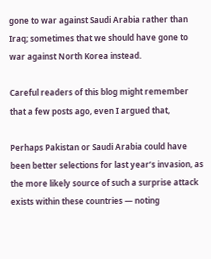gone to war against Saudi Arabia rather than Iraq; sometimes that we should have gone to war against North Korea instead.

Careful readers of this blog might remember that a few posts ago, even I argued that,

Perhaps Pakistan or Saudi Arabia could have been better selections for last year’s invasion, as the more likely source of such a surprise attack exists within these countries — noting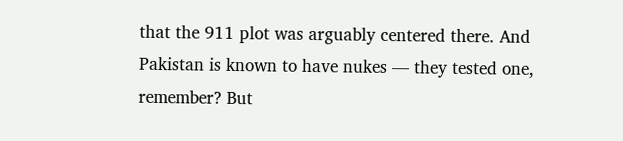that the 911 plot was arguably centered there. And Pakistan is known to have nukes — they tested one, remember? But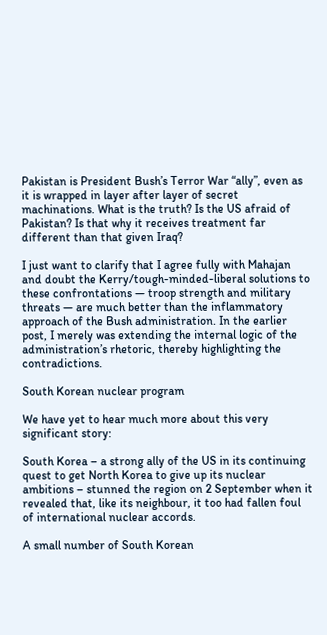Pakistan is President Bush’s Terror War “ally”, even as it is wrapped in layer after layer of secret machinations. What is the truth? Is the US afraid of Pakistan? Is that why it receives treatment far different than that given Iraq?

I just want to clarify that I agree fully with Mahajan and doubt the Kerry/tough-minded-liberal solutions to these confrontations — troop strength and military threats — are much better than the inflammatory approach of the Bush administration. In the earlier post, I merely was extending the internal logic of the administration’s rhetoric, thereby highlighting the contradictions.

South Korean nuclear program

We have yet to hear much more about this very significant story:

South Korea – a strong ally of the US in its continuing quest to get North Korea to give up its nuclear ambitions – stunned the region on 2 September when it revealed that, like its neighbour, it too had fallen foul of international nuclear accords.

A small number of South Korean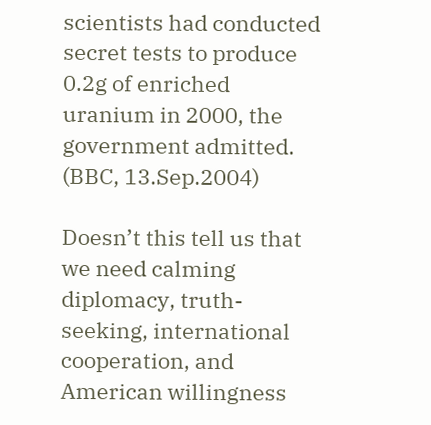scientists had conducted secret tests to produce 0.2g of enriched uranium in 2000, the government admitted. (BBC, 13.Sep.2004)

Doesn’t this tell us that we need calming diplomacy, truth-seeking, international cooperation, and American willingness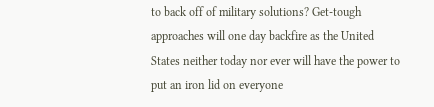to back off of military solutions? Get-tough approaches will one day backfire as the United States neither today nor ever will have the power to put an iron lid on everyone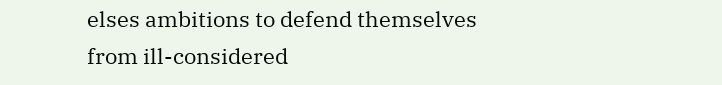elses ambitions to defend themselves from ill-considered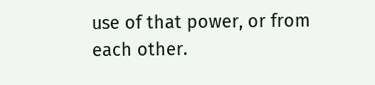use of that power, or from each other.